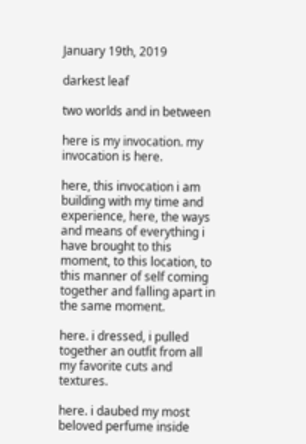January 19th, 2019

darkest leaf

two worlds and in between

here is my invocation. my invocation is here.

here, this invocation i am building with my time and experience, here, the ways and means of everything i have brought to this moment, to this location, to this manner of self coming together and falling apart in the same moment.

here. i dressed, i pulled together an outfit from all my favorite cuts and textures.

here. i daubed my most beloved perfume inside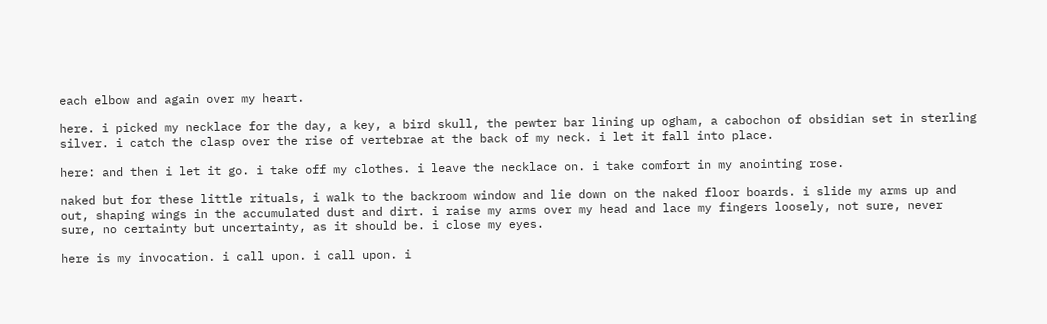each elbow and again over my heart.

here. i picked my necklace for the day, a key, a bird skull, the pewter bar lining up ogham, a cabochon of obsidian set in sterling silver. i catch the clasp over the rise of vertebrae at the back of my neck. i let it fall into place.

here: and then i let it go. i take off my clothes. i leave the necklace on. i take comfort in my anointing rose.

naked but for these little rituals, i walk to the backroom window and lie down on the naked floor boards. i slide my arms up and out, shaping wings in the accumulated dust and dirt. i raise my arms over my head and lace my fingers loosely, not sure, never sure, no certainty but uncertainty, as it should be. i close my eyes.

here is my invocation. i call upon. i call upon. i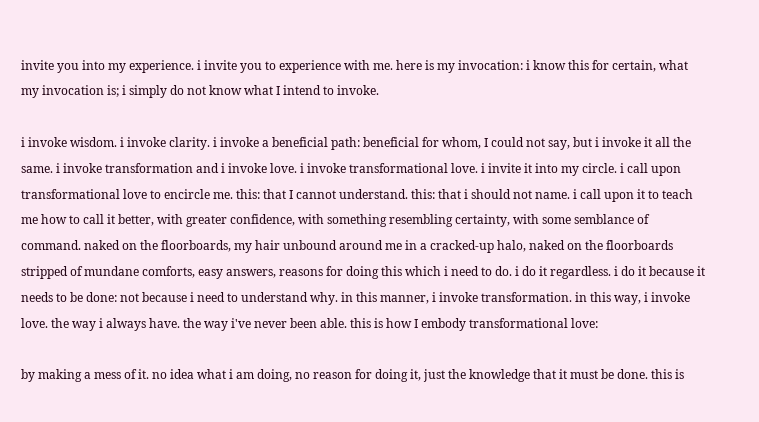invite you into my experience. i invite you to experience with me. here is my invocation: i know this for certain, what my invocation is; i simply do not know what I intend to invoke.

i invoke wisdom. i invoke clarity. i invoke a beneficial path: beneficial for whom, I could not say, but i invoke it all the same. i invoke transformation and i invoke love. i invoke transformational love. i invite it into my circle. i call upon transformational love to encircle me. this: that I cannot understand. this: that i should not name. i call upon it to teach me how to call it better, with greater confidence, with something resembling certainty, with some semblance of command. naked on the floorboards, my hair unbound around me in a cracked-up halo, naked on the floorboards stripped of mundane comforts, easy answers, reasons for doing this which i need to do. i do it regardless. i do it because it needs to be done: not because i need to understand why. in this manner, i invoke transformation. in this way, i invoke love. the way i always have. the way i've never been able. this is how I embody transformational love:

by making a mess of it. no idea what i am doing, no reason for doing it, just the knowledge that it must be done. this is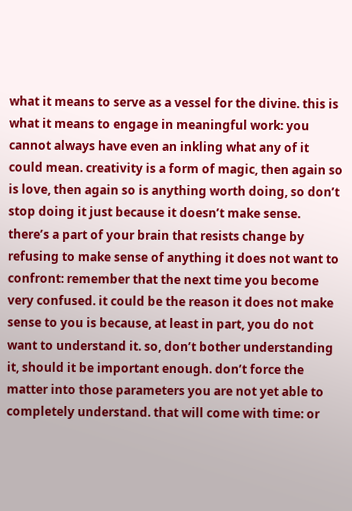what it means to serve as a vessel for the divine. this is what it means to engage in meaningful work: you cannot always have even an inkling what any of it could mean. creativity is a form of magic, then again so is love, then again so is anything worth doing, so don’t stop doing it just because it doesn’t make sense. there’s a part of your brain that resists change by refusing to make sense of anything it does not want to confront: remember that the next time you become very confused. it could be the reason it does not make sense to you is because, at least in part, you do not want to understand it. so, don’t bother understanding it, should it be important enough. don’t force the matter into those parameters you are not yet able to completely understand. that will come with time: or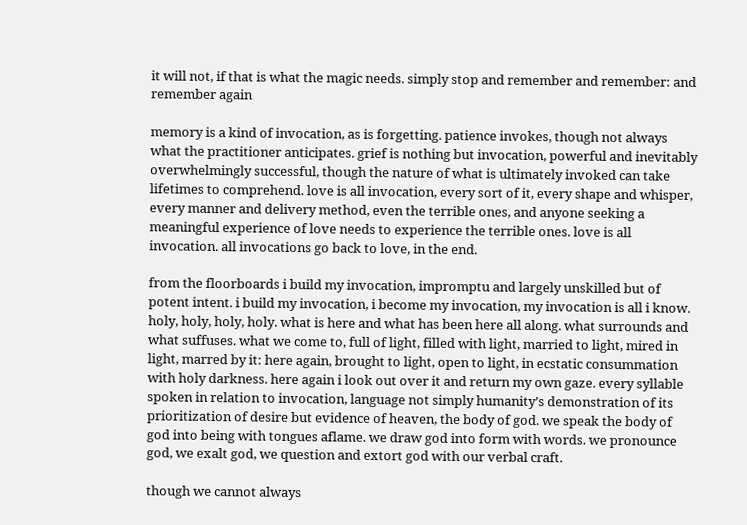it will not, if that is what the magic needs. simply stop and remember and remember: and remember again

memory is a kind of invocation, as is forgetting. patience invokes, though not always what the practitioner anticipates. grief is nothing but invocation, powerful and inevitably overwhelmingly successful, though the nature of what is ultimately invoked can take lifetimes to comprehend. love is all invocation, every sort of it, every shape and whisper, every manner and delivery method, even the terrible ones, and anyone seeking a meaningful experience of love needs to experience the terrible ones. love is all invocation. all invocations go back to love, in the end.

from the floorboards i build my invocation, impromptu and largely unskilled but of potent intent. i build my invocation, i become my invocation, my invocation is all i know. holy, holy, holy, holy. what is here and what has been here all along. what surrounds and what suffuses. what we come to, full of light, filled with light, married to light, mired in light, marred by it: here again, brought to light, open to light, in ecstatic consummation with holy darkness. here again i look out over it and return my own gaze. every syllable spoken in relation to invocation, language not simply humanity’s demonstration of its prioritization of desire but evidence of heaven, the body of god. we speak the body of god into being with tongues aflame. we draw god into form with words. we pronounce god, we exalt god, we question and extort god with our verbal craft.

though we cannot always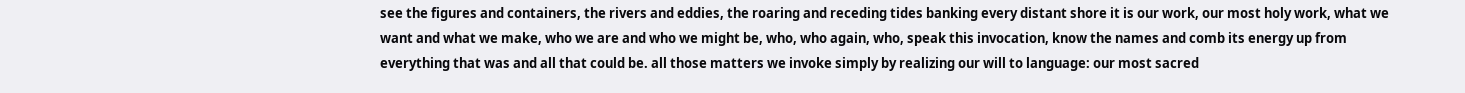see the figures and containers, the rivers and eddies, the roaring and receding tides banking every distant shore it is our work, our most holy work, what we want and what we make, who we are and who we might be, who, who again, who, speak this invocation, know the names and comb its energy up from everything that was and all that could be. all those matters we invoke simply by realizing our will to language: our most sacred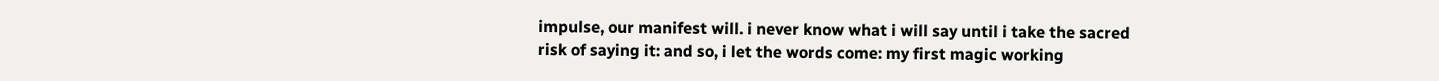impulse, our manifest will. i never know what i will say until i take the sacred risk of saying it: and so, i let the words come: my first magic working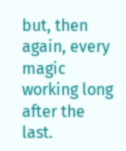but, then again, every magic working long after the last.